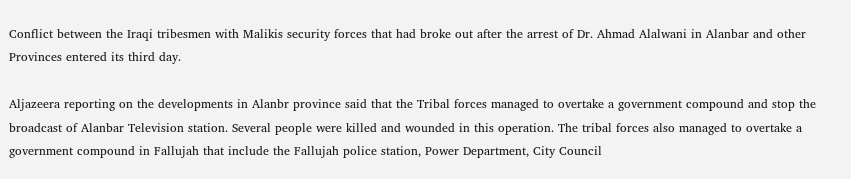Conflict between the Iraqi tribesmen with Malikis security forces that had broke out after the arrest of Dr. Ahmad Alalwani in Alanbar and other Provinces entered its third day.

Aljazeera reporting on the developments in Alanbr province said that the Tribal forces managed to overtake a government compound and stop the broadcast of Alanbar Television station. Several people were killed and wounded in this operation. The tribal forces also managed to overtake a government compound in Fallujah that include the Fallujah police station, Power Department, City Council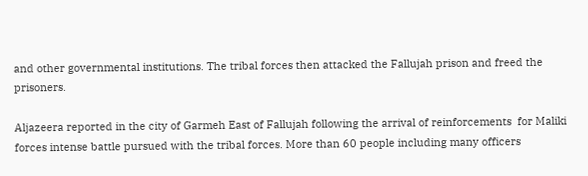and other governmental institutions. The tribal forces then attacked the Fallujah prison and freed the prisoners.

Aljazeera reported in the city of Garmeh East of Fallujah following the arrival of reinforcements  for Maliki forces intense battle pursued with the tribal forces. More than 60 people including many officers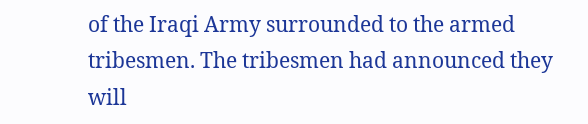of the Iraqi Army surrounded to the armed tribesmen. The tribesmen had announced they will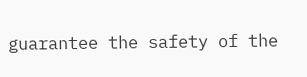guarantee the safety of the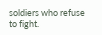soldiers who refuse to fight.